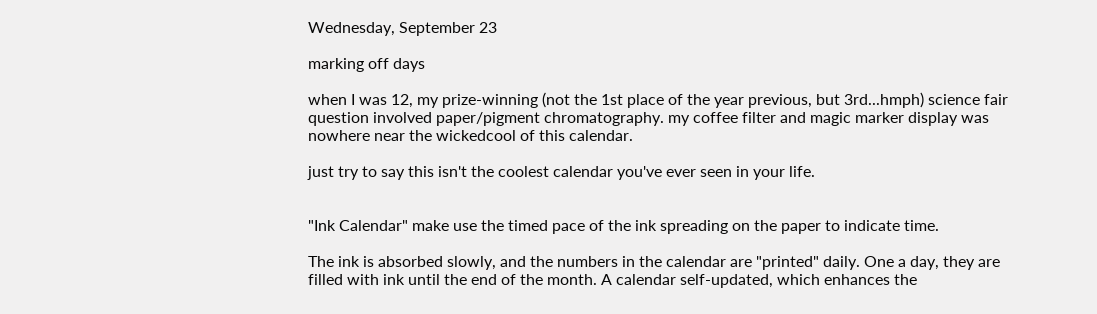Wednesday, September 23

marking off days

when I was 12, my prize-winning (not the 1st place of the year previous, but 3rd...hmph) science fair question involved paper/pigment chromatography. my coffee filter and magic marker display was nowhere near the wickedcool of this calendar.

just try to say this isn't the coolest calendar you've ever seen in your life.


"Ink Calendar" make use the timed pace of the ink spreading on the paper to indicate time.

The ink is absorbed slowly, and the numbers in the calendar are "printed" daily. One a day, they are filled with ink until the end of the month. A calendar self-updated, which enhances the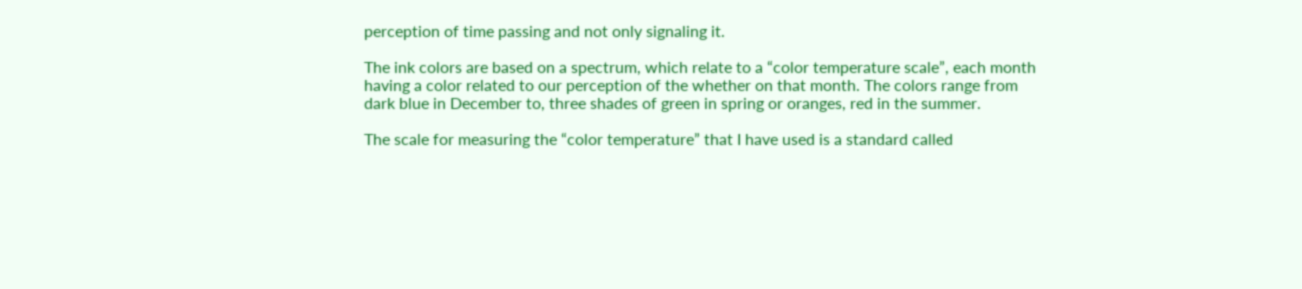perception of time passing and not only signaling it.

The ink colors are based on a spectrum, which relate to a “color temperature scale”, each month having a color related to our perception of the whether on that month. The colors range from dark blue in December to, three shades of green in spring or oranges, red in the summer.

The scale for measuring the “color temperature” that I have used is a standard called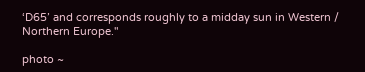‘D65’ and corresponds roughly to a midday sun in Western / Northern Europe."

photo ~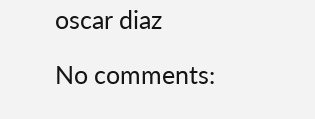oscar diaz

No comments: